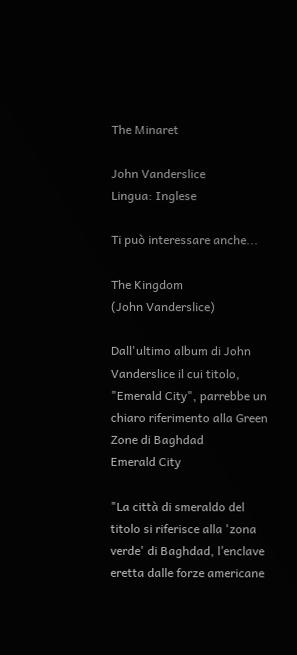The Minaret

John Vanderslice
Lingua: Inglese

Ti può interessare anche...

The Kingdom
(John Vanderslice)

Dall'ultimo album di John Vanderslice il cui titolo, "Emerald City", parrebbe un chiaro riferimento alla Green Zone di Baghdad
Emerald City

"La città di smeraldo del titolo si riferisce alla 'zona verde' di Baghdad, l’enclave eretta dalle forze americane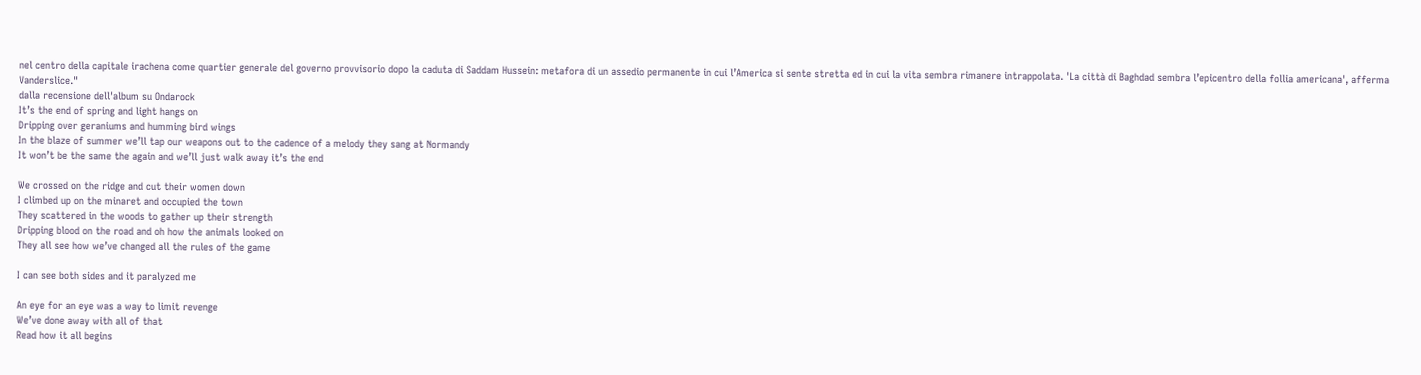nel centro della capitale irachena come quartier generale del governo provvisorio dopo la caduta di Saddam Hussein: metafora di un assedio permanente in cui l’America si sente stretta ed in cui la vita sembra rimanere intrappolata. 'La città di Baghdad sembra l’epicentro della follia americana', afferma Vanderslice."
dalla recensione dell'album su Ondarock
It’s the end of spring and light hangs on
Dripping over geraniums and humming bird wings
In the blaze of summer we’ll tap our weapons out to the cadence of a melody they sang at Normandy
It won’t be the same the again and we’ll just walk away it’s the end

We crossed on the ridge and cut their women down
I climbed up on the minaret and occupied the town
They scattered in the woods to gather up their strength
Dripping blood on the road and oh how the animals looked on
They all see how we’ve changed all the rules of the game

I can see both sides and it paralyzed me

An eye for an eye was a way to limit revenge
We’ve done away with all of that
Read how it all begins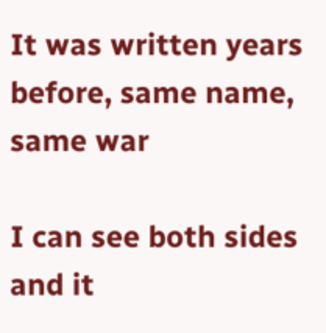It was written years before, same name, same war

I can see both sides and it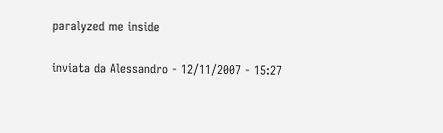paralyzed me inside

inviata da Alessandro - 12/11/2007 - 15:27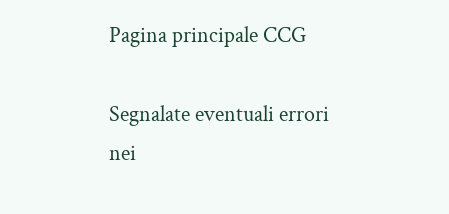Pagina principale CCG

Segnalate eventuali errori nei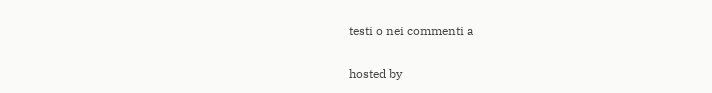testi o nei commenti a

hosted by